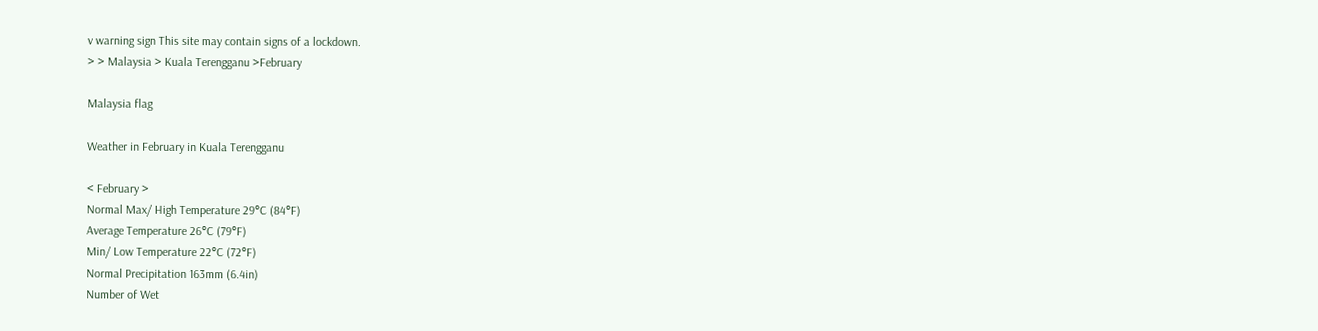v warning sign This site may contain signs of a lockdown.
> > Malaysia > Kuala Terengganu >February

Malaysia flag

Weather in February in Kuala Terengganu

< February >
Normal Max/ High Temperature 29°C (84°F)
Average Temperature 26°C (79°F)
Min/ Low Temperature 22°C (72°F)
Normal Precipitation 163mm (6.4in)
Number of Wet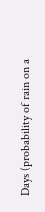Days (probability of rain on a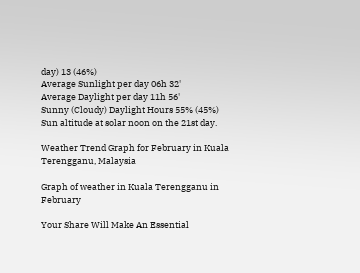day) 13 (46%)
Average Sunlight per day 06h 32'
Average Daylight per day 11h 56'
Sunny (Cloudy) Daylight Hours 55% (45%)
Sun altitude at solar noon on the 21st day.

Weather Trend Graph for February in Kuala Terengganu, Malaysia

Graph of weather in Kuala Terengganu in February

Your Share Will Make An Essential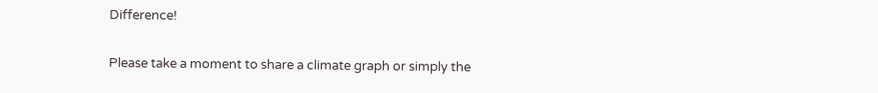Difference!

Please take a moment to share a climate graph or simply the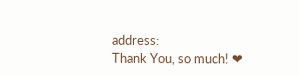address:
Thank You, so much! ❤